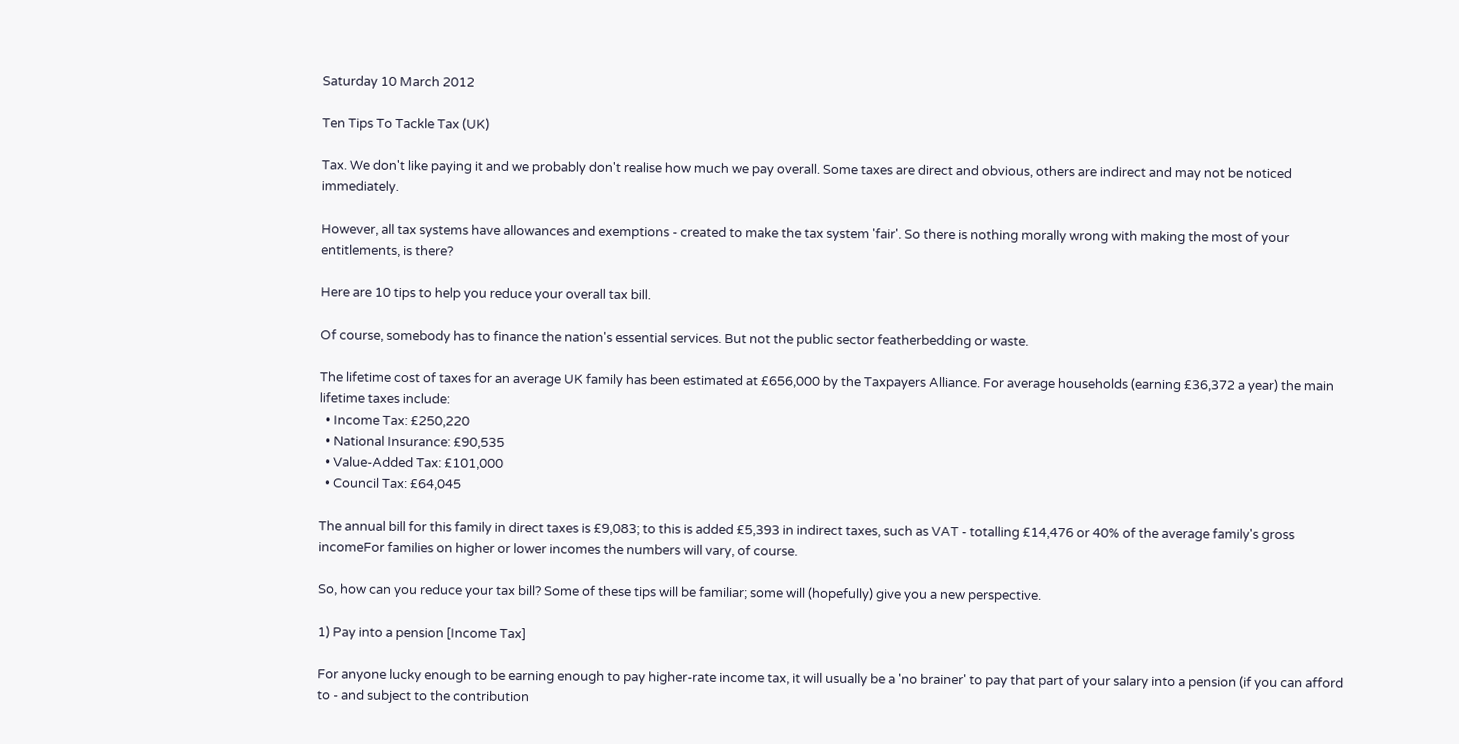Saturday 10 March 2012

Ten Tips To Tackle Tax (UK)

Tax. We don't like paying it and we probably don't realise how much we pay overall. Some taxes are direct and obvious, others are indirect and may not be noticed immediately.

However, all tax systems have allowances and exemptions - created to make the tax system 'fair'. So there is nothing morally wrong with making the most of your entitlements, is there?

Here are 10 tips to help you reduce your overall tax bill.

Of course, somebody has to finance the nation's essential services. But not the public sector featherbedding or waste.

The lifetime cost of taxes for an average UK family has been estimated at £656,000 by the Taxpayers Alliance. For average households (earning £36,372 a year) the main lifetime taxes include:
  • Income Tax: £250,220
  • National Insurance: £90,535
  • Value-Added Tax: £101,000
  • Council Tax: £64,045

The annual bill for this family in direct taxes is £9,083; to this is added £5,393 in indirect taxes, such as VAT - totalling £14,476 or 40% of the average family's gross incomeFor families on higher or lower incomes the numbers will vary, of course.

So, how can you reduce your tax bill? Some of these tips will be familiar; some will (hopefully) give you a new perspective.

1) Pay into a pension [Income Tax]

For anyone lucky enough to be earning enough to pay higher-rate income tax, it will usually be a 'no brainer' to pay that part of your salary into a pension (if you can afford to - and subject to the contribution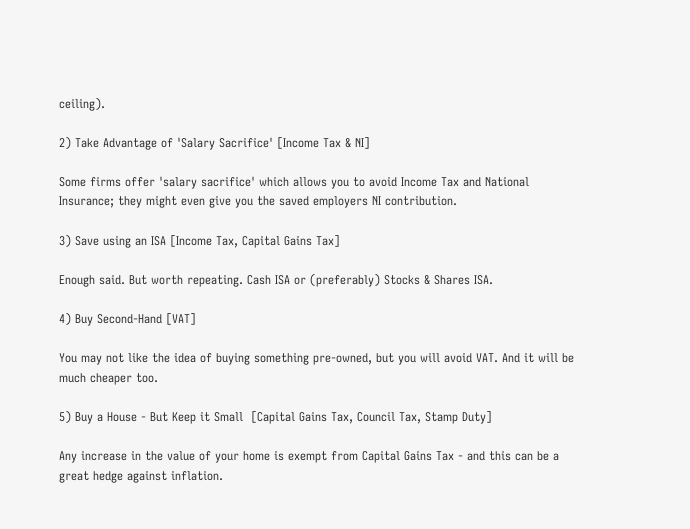ceiling).

2) Take Advantage of 'Salary Sacrifice' [Income Tax & NI]

Some firms offer 'salary sacrifice' which allows you to avoid Income Tax and National Insurance; they might even give you the saved employers NI contribution.

3) Save using an ISA [Income Tax, Capital Gains Tax]

Enough said. But worth repeating. Cash ISA or (preferably) Stocks & Shares ISA.

4) Buy Second-Hand [VAT]

You may not like the idea of buying something pre-owned, but you will avoid VAT. And it will be much cheaper too.

5) Buy a House - But Keep it Small  [Capital Gains Tax, Council Tax, Stamp Duty]

Any increase in the value of your home is exempt from Capital Gains Tax - and this can be a great hedge against inflation.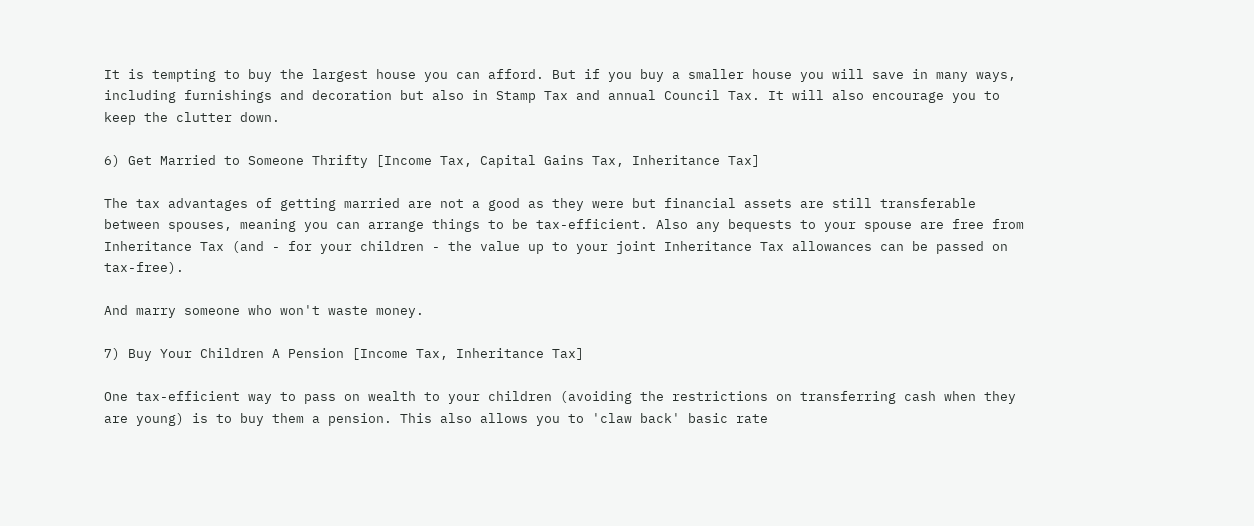It is tempting to buy the largest house you can afford. But if you buy a smaller house you will save in many ways, including furnishings and decoration but also in Stamp Tax and annual Council Tax. It will also encourage you to keep the clutter down.

6) Get Married to Someone Thrifty [Income Tax, Capital Gains Tax, Inheritance Tax]

The tax advantages of getting married are not a good as they were but financial assets are still transferable between spouses, meaning you can arrange things to be tax-efficient. Also any bequests to your spouse are free from Inheritance Tax (and - for your children - the value up to your joint Inheritance Tax allowances can be passed on tax-free).

And marry someone who won't waste money.

7) Buy Your Children A Pension [Income Tax, Inheritance Tax]

One tax-efficient way to pass on wealth to your children (avoiding the restrictions on transferring cash when they are young) is to buy them a pension. This also allows you to 'claw back' basic rate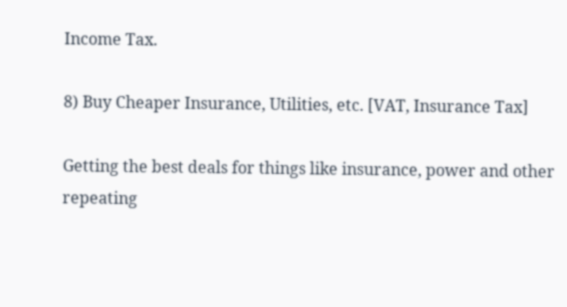Income Tax.

8) Buy Cheaper Insurance, Utilities, etc. [VAT, Insurance Tax]

Getting the best deals for things like insurance, power and other  repeating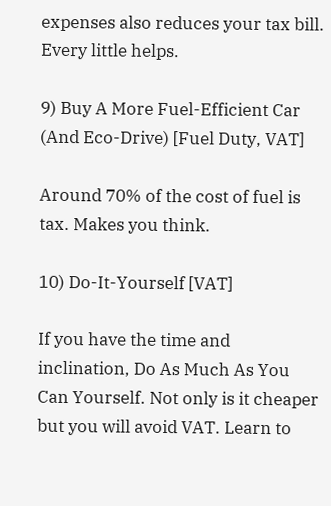expenses also reduces your tax bill. Every little helps.

9) Buy A More Fuel-Efficient Car (And Eco-Drive) [Fuel Duty, VAT]

Around 70% of the cost of fuel is tax. Makes you think.

10) Do-It-Yourself [VAT]

If you have the time and inclination, Do As Much As You Can Yourself. Not only is it cheaper but you will avoid VAT. Learn to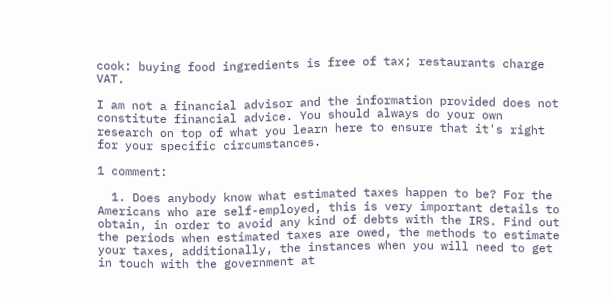cook: buying food ingredients is free of tax; restaurants charge VAT.

I am not a financial advisor and the information provided does not constitute financial advice. You should always do your own research on top of what you learn here to ensure that it's right for your specific circumstances.

1 comment:

  1. Does anybody know what estimated taxes happen to be? For the Americans who are self-employed, this is very important details to obtain, in order to avoid any kind of debts with the IRS. Find out the periods when estimated taxes are owed, the methods to estimate your taxes, additionally, the instances when you will need to get in touch with the government at